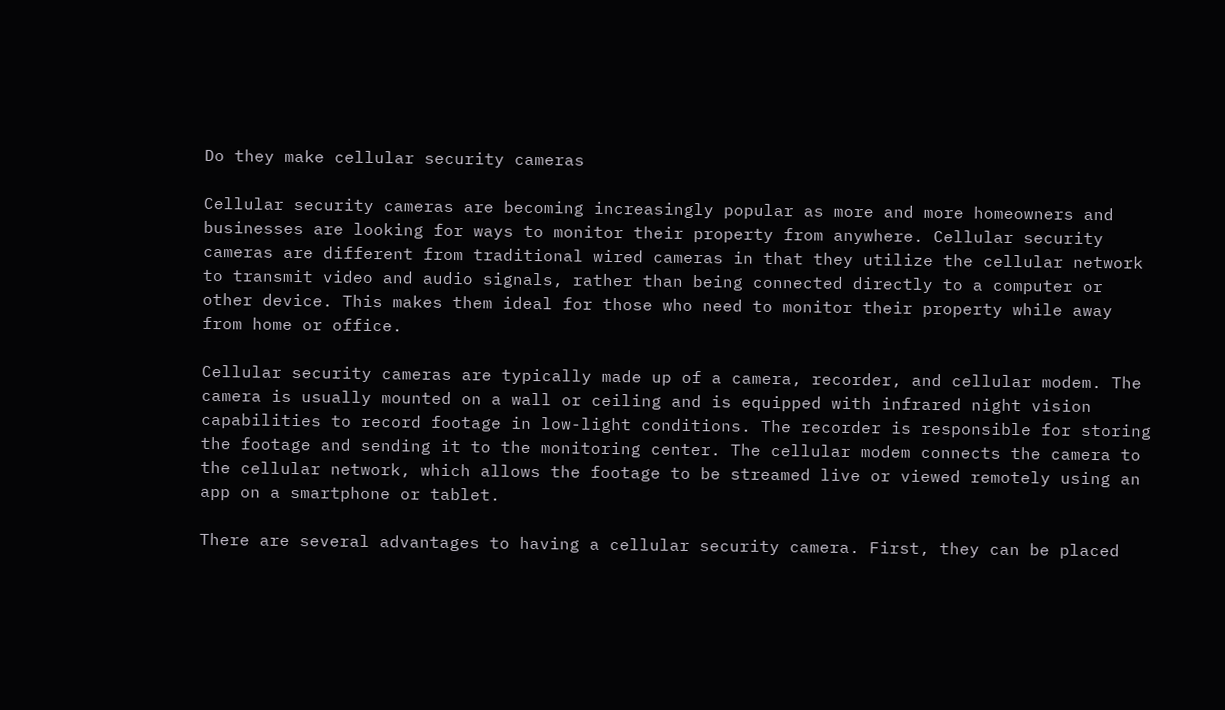Do they make cellular security cameras

Cellular security cameras are becoming increasingly popular as more and more homeowners and businesses are looking for ways to monitor their property from anywhere. Cellular security cameras are different from traditional wired cameras in that they utilize the cellular network to transmit video and audio signals, rather than being connected directly to a computer or other device. This makes them ideal for those who need to monitor their property while away from home or office.

Cellular security cameras are typically made up of a camera, recorder, and cellular modem. The camera is usually mounted on a wall or ceiling and is equipped with infrared night vision capabilities to record footage in low-light conditions. The recorder is responsible for storing the footage and sending it to the monitoring center. The cellular modem connects the camera to the cellular network, which allows the footage to be streamed live or viewed remotely using an app on a smartphone or tablet.

There are several advantages to having a cellular security camera. First, they can be placed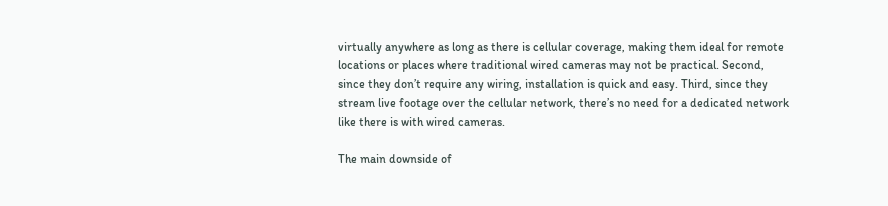virtually anywhere as long as there is cellular coverage, making them ideal for remote locations or places where traditional wired cameras may not be practical. Second, since they don’t require any wiring, installation is quick and easy. Third, since they stream live footage over the cellular network, there’s no need for a dedicated network like there is with wired cameras.

The main downside of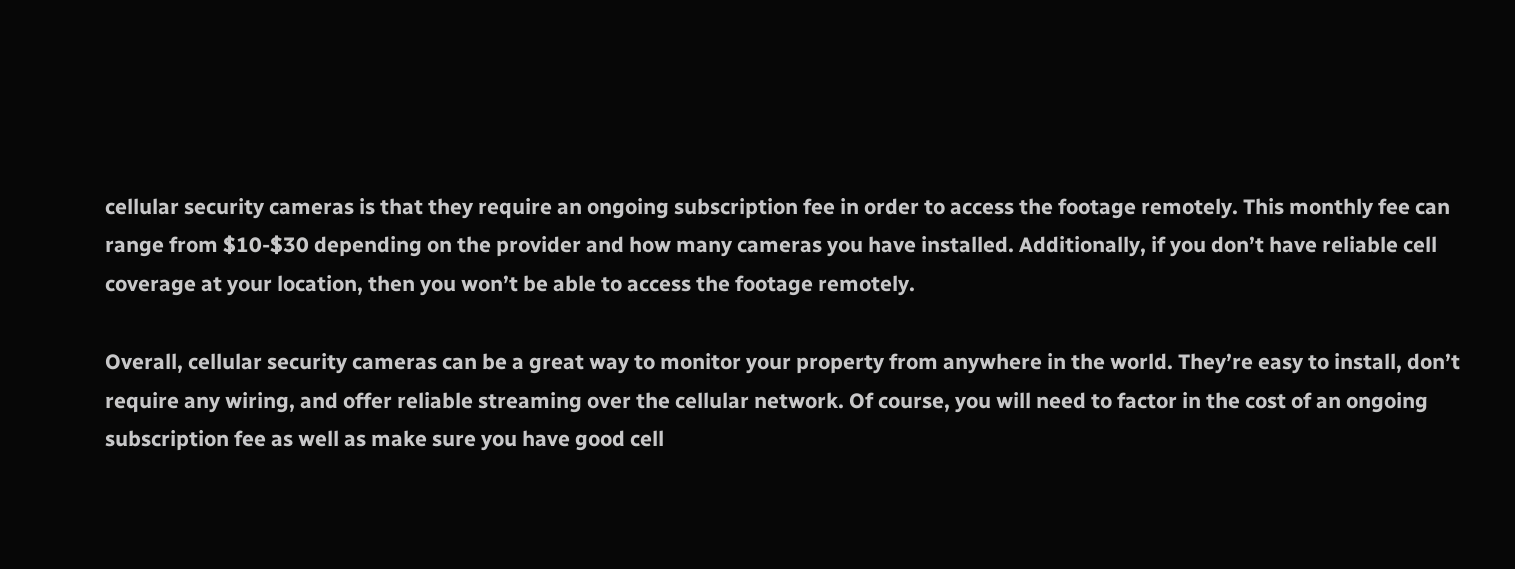cellular security cameras is that they require an ongoing subscription fee in order to access the footage remotely. This monthly fee can range from $10-$30 depending on the provider and how many cameras you have installed. Additionally, if you don’t have reliable cell coverage at your location, then you won’t be able to access the footage remotely.

Overall, cellular security cameras can be a great way to monitor your property from anywhere in the world. They’re easy to install, don’t require any wiring, and offer reliable streaming over the cellular network. Of course, you will need to factor in the cost of an ongoing subscription fee as well as make sure you have good cell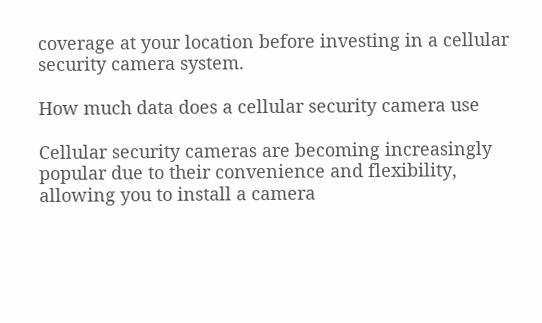coverage at your location before investing in a cellular security camera system.

How much data does a cellular security camera use

Cellular security cameras are becoming increasingly popular due to their convenience and flexibility, allowing you to install a camera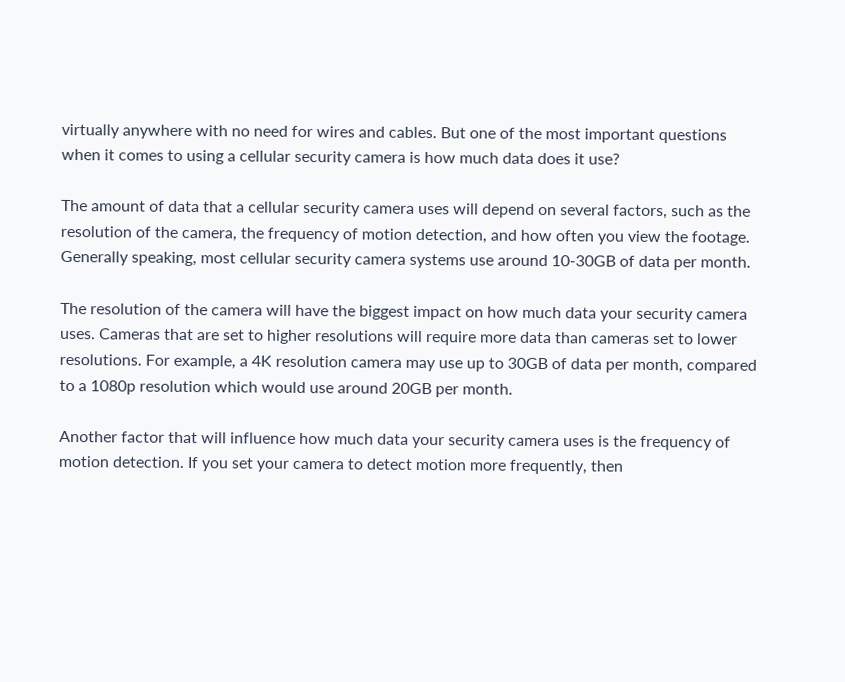virtually anywhere with no need for wires and cables. But one of the most important questions when it comes to using a cellular security camera is how much data does it use?

The amount of data that a cellular security camera uses will depend on several factors, such as the resolution of the camera, the frequency of motion detection, and how often you view the footage. Generally speaking, most cellular security camera systems use around 10-30GB of data per month.

The resolution of the camera will have the biggest impact on how much data your security camera uses. Cameras that are set to higher resolutions will require more data than cameras set to lower resolutions. For example, a 4K resolution camera may use up to 30GB of data per month, compared to a 1080p resolution which would use around 20GB per month.

Another factor that will influence how much data your security camera uses is the frequency of motion detection. If you set your camera to detect motion more frequently, then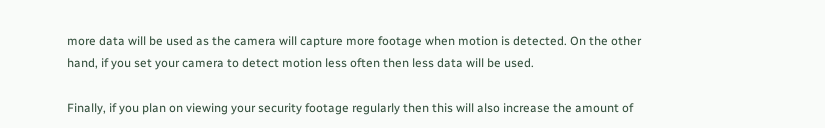more data will be used as the camera will capture more footage when motion is detected. On the other hand, if you set your camera to detect motion less often then less data will be used.

Finally, if you plan on viewing your security footage regularly then this will also increase the amount of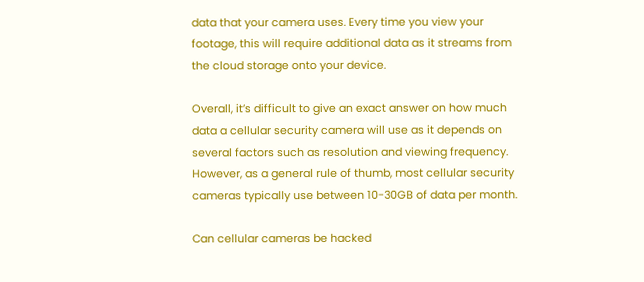data that your camera uses. Every time you view your footage, this will require additional data as it streams from the cloud storage onto your device.

Overall, it’s difficult to give an exact answer on how much data a cellular security camera will use as it depends on several factors such as resolution and viewing frequency. However, as a general rule of thumb, most cellular security cameras typically use between 10-30GB of data per month.

Can cellular cameras be hacked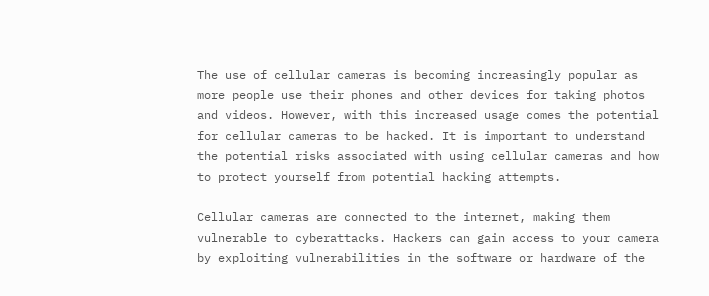The use of cellular cameras is becoming increasingly popular as more people use their phones and other devices for taking photos and videos. However, with this increased usage comes the potential for cellular cameras to be hacked. It is important to understand the potential risks associated with using cellular cameras and how to protect yourself from potential hacking attempts.

Cellular cameras are connected to the internet, making them vulnerable to cyberattacks. Hackers can gain access to your camera by exploiting vulnerabilities in the software or hardware of the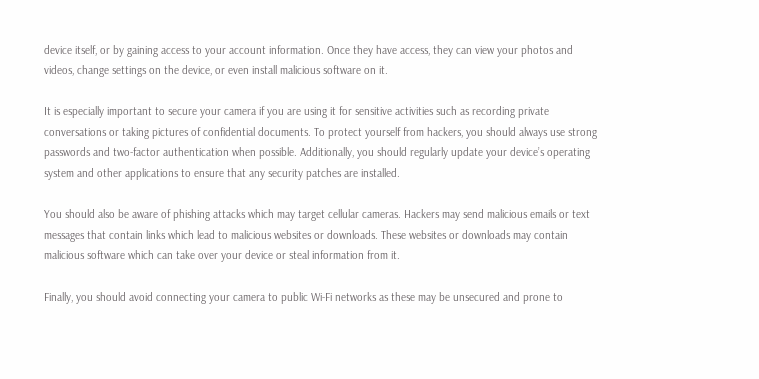device itself, or by gaining access to your account information. Once they have access, they can view your photos and videos, change settings on the device, or even install malicious software on it.

It is especially important to secure your camera if you are using it for sensitive activities such as recording private conversations or taking pictures of confidential documents. To protect yourself from hackers, you should always use strong passwords and two-factor authentication when possible. Additionally, you should regularly update your device’s operating system and other applications to ensure that any security patches are installed.

You should also be aware of phishing attacks which may target cellular cameras. Hackers may send malicious emails or text messages that contain links which lead to malicious websites or downloads. These websites or downloads may contain malicious software which can take over your device or steal information from it.

Finally, you should avoid connecting your camera to public Wi-Fi networks as these may be unsecured and prone to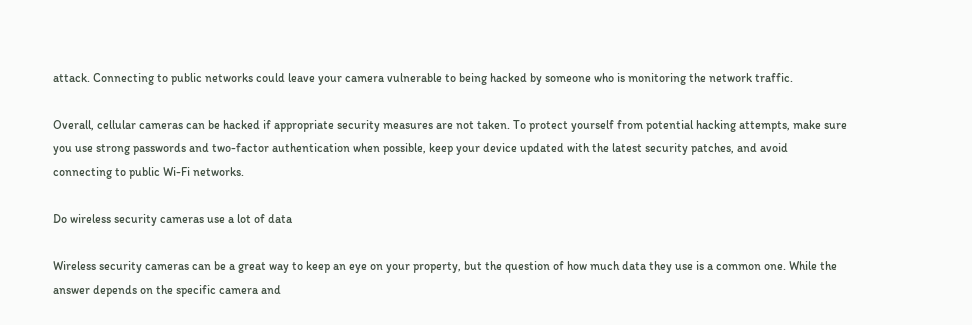attack. Connecting to public networks could leave your camera vulnerable to being hacked by someone who is monitoring the network traffic.

Overall, cellular cameras can be hacked if appropriate security measures are not taken. To protect yourself from potential hacking attempts, make sure you use strong passwords and two-factor authentication when possible, keep your device updated with the latest security patches, and avoid connecting to public Wi-Fi networks.

Do wireless security cameras use a lot of data

Wireless security cameras can be a great way to keep an eye on your property, but the question of how much data they use is a common one. While the answer depends on the specific camera and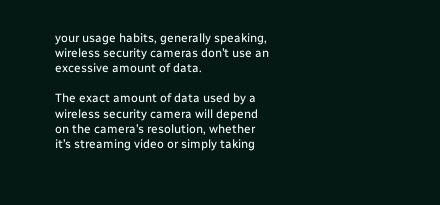your usage habits, generally speaking, wireless security cameras don’t use an excessive amount of data.

The exact amount of data used by a wireless security camera will depend on the camera’s resolution, whether it’s streaming video or simply taking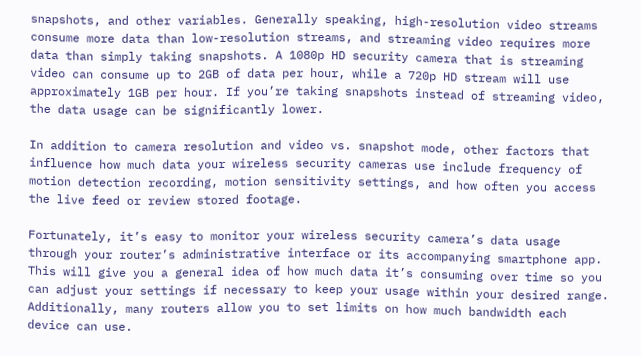snapshots, and other variables. Generally speaking, high-resolution video streams consume more data than low-resolution streams, and streaming video requires more data than simply taking snapshots. A 1080p HD security camera that is streaming video can consume up to 2GB of data per hour, while a 720p HD stream will use approximately 1GB per hour. If you’re taking snapshots instead of streaming video, the data usage can be significantly lower.

In addition to camera resolution and video vs. snapshot mode, other factors that influence how much data your wireless security cameras use include frequency of motion detection recording, motion sensitivity settings, and how often you access the live feed or review stored footage.

Fortunately, it’s easy to monitor your wireless security camera’s data usage through your router’s administrative interface or its accompanying smartphone app. This will give you a general idea of how much data it’s consuming over time so you can adjust your settings if necessary to keep your usage within your desired range. Additionally, many routers allow you to set limits on how much bandwidth each device can use.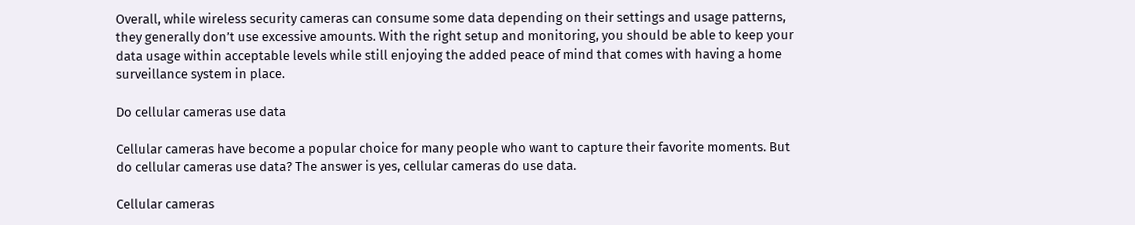Overall, while wireless security cameras can consume some data depending on their settings and usage patterns, they generally don’t use excessive amounts. With the right setup and monitoring, you should be able to keep your data usage within acceptable levels while still enjoying the added peace of mind that comes with having a home surveillance system in place.

Do cellular cameras use data

Cellular cameras have become a popular choice for many people who want to capture their favorite moments. But do cellular cameras use data? The answer is yes, cellular cameras do use data.

Cellular cameras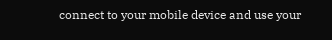connect to your mobile device and use your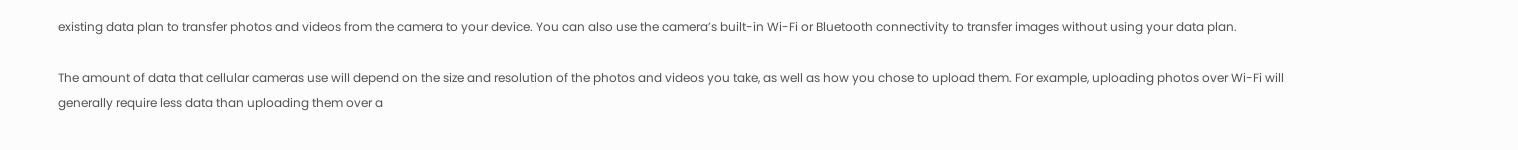existing data plan to transfer photos and videos from the camera to your device. You can also use the camera’s built-in Wi-Fi or Bluetooth connectivity to transfer images without using your data plan.

The amount of data that cellular cameras use will depend on the size and resolution of the photos and videos you take, as well as how you chose to upload them. For example, uploading photos over Wi-Fi will generally require less data than uploading them over a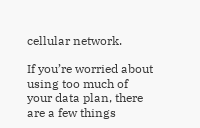cellular network.

If you’re worried about using too much of your data plan, there are a few things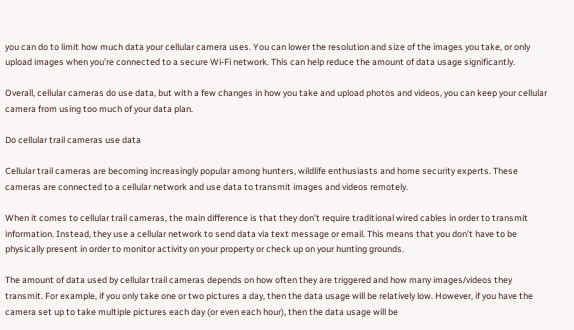you can do to limit how much data your cellular camera uses. You can lower the resolution and size of the images you take, or only upload images when you’re connected to a secure Wi-Fi network. This can help reduce the amount of data usage significantly.

Overall, cellular cameras do use data, but with a few changes in how you take and upload photos and videos, you can keep your cellular camera from using too much of your data plan.

Do cellular trail cameras use data

Cellular trail cameras are becoming increasingly popular among hunters, wildlife enthusiasts and home security experts. These cameras are connected to a cellular network and use data to transmit images and videos remotely.

When it comes to cellular trail cameras, the main difference is that they don’t require traditional wired cables in order to transmit information. Instead, they use a cellular network to send data via text message or email. This means that you don’t have to be physically present in order to monitor activity on your property or check up on your hunting grounds.

The amount of data used by cellular trail cameras depends on how often they are triggered and how many images/videos they transmit. For example, if you only take one or two pictures a day, then the data usage will be relatively low. However, if you have the camera set up to take multiple pictures each day (or even each hour), then the data usage will be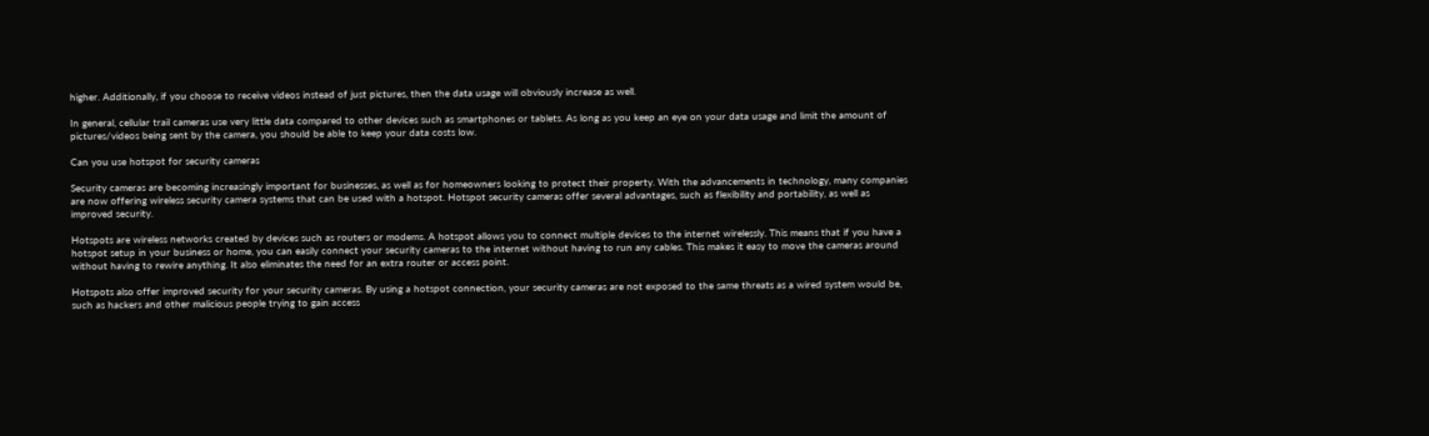higher. Additionally, if you choose to receive videos instead of just pictures, then the data usage will obviously increase as well.

In general, cellular trail cameras use very little data compared to other devices such as smartphones or tablets. As long as you keep an eye on your data usage and limit the amount of pictures/videos being sent by the camera, you should be able to keep your data costs low.

Can you use hotspot for security cameras

Security cameras are becoming increasingly important for businesses, as well as for homeowners looking to protect their property. With the advancements in technology, many companies are now offering wireless security camera systems that can be used with a hotspot. Hotspot security cameras offer several advantages, such as flexibility and portability, as well as improved security.

Hotspots are wireless networks created by devices such as routers or modems. A hotspot allows you to connect multiple devices to the internet wirelessly. This means that if you have a hotspot setup in your business or home, you can easily connect your security cameras to the internet without having to run any cables. This makes it easy to move the cameras around without having to rewire anything. It also eliminates the need for an extra router or access point.

Hotspots also offer improved security for your security cameras. By using a hotspot connection, your security cameras are not exposed to the same threats as a wired system would be, such as hackers and other malicious people trying to gain access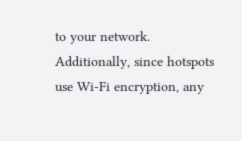to your network. Additionally, since hotspots use Wi-Fi encryption, any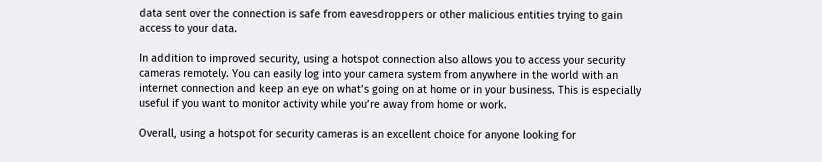data sent over the connection is safe from eavesdroppers or other malicious entities trying to gain access to your data.

In addition to improved security, using a hotspot connection also allows you to access your security cameras remotely. You can easily log into your camera system from anywhere in the world with an internet connection and keep an eye on what’s going on at home or in your business. This is especially useful if you want to monitor activity while you’re away from home or work.

Overall, using a hotspot for security cameras is an excellent choice for anyone looking for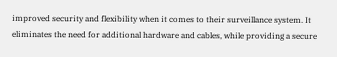improved security and flexibility when it comes to their surveillance system. It eliminates the need for additional hardware and cables, while providing a secure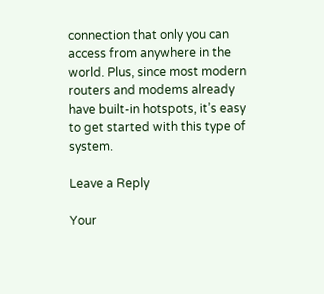connection that only you can access from anywhere in the world. Plus, since most modern routers and modems already have built-in hotspots, it’s easy to get started with this type of system.

Leave a Reply

Your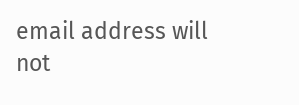email address will not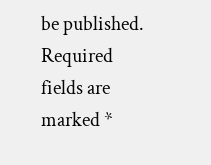be published. Required fields are marked *